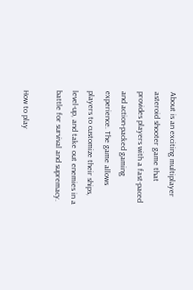About is an exciting multiplayer asteroid shooter game that provides players with a fast-paced and action-packed gaming experience. The game allows players to customize their ships, level-up, and take out enemies in a battle for survival and supremacy.

How to play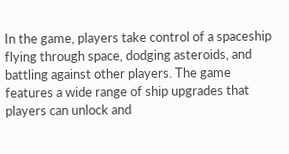In the game, players take control of a spaceship flying through space, dodging asteroids, and battling against other players. The game features a wide range of ship upgrades that players can unlock and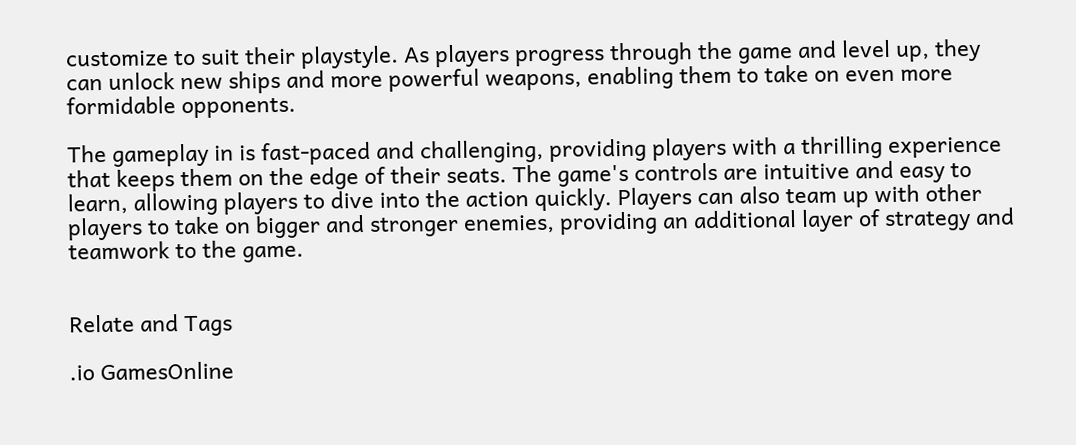customize to suit their playstyle. As players progress through the game and level up, they can unlock new ships and more powerful weapons, enabling them to take on even more formidable opponents.

The gameplay in is fast-paced and challenging, providing players with a thrilling experience that keeps them on the edge of their seats. The game's controls are intuitive and easy to learn, allowing players to dive into the action quickly. Players can also team up with other players to take on bigger and stronger enemies, providing an additional layer of strategy and teamwork to the game.


Relate and Tags

.io GamesOnline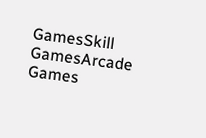GamesSkill GamesArcade Games